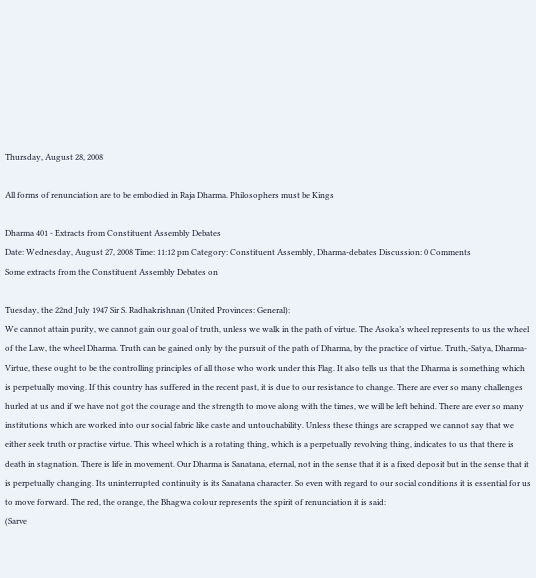Thursday, August 28, 2008

All forms of renunciation are to be embodied in Raja Dharma. Philosophers must be Kings

Dharma 401 - Extracts from Constituent Assembly Debates
Date: Wednesday, August 27, 2008 Time: 11:12 pm Category: Constituent Assembly, Dharma-debates Discussion: 0 Comments
Some extracts from the Constituent Assembly Debates on

Tuesday, the 22nd July 1947 Sir S. Radhakrishnan (United Provinces: General):
We cannot attain purity, we cannot gain our goal of truth, unless we walk in the path of virtue. The Asoka’s wheel represents to us the wheel of the Law, the wheel Dharma. Truth can be gained only by the pursuit of the path of Dharma, by the practice of virtue. Truth,-Satya, Dharma-Virtue, these ought to be the controlling principles of all those who work under this Flag. It also tells us that the Dharma is something which is perpetually moving. If this country has suffered in the recent past, it is due to our resistance to change. There are ever so many challenges hurled at us and if we have not got the courage and the strength to move along with the times, we will be left behind. There are ever so many institutions which are worked into our social fabric like caste and untouchability. Unless these things are scrapped we cannot say that we either seek truth or practise virtue. This wheel which is a rotating thing, which is a perpetually revolving thing, indicates to us that there is death in stagnation. There is life in movement. Our Dharma is Sanatana, eternal, not in the sense that it is a fixed deposit but in the sense that it is perpetually changing. Its uninterrupted continuity is its Sanatana character. So even with regard to our social conditions it is essential for us to move forward. The red, the orange, the Bhagwa colour represents the spirit of renunciation it is said:
(Sarve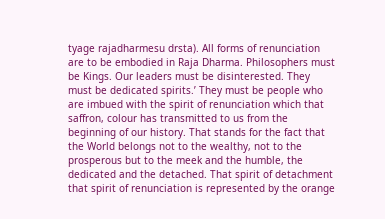tyage rajadharmesu drsta). All forms of renunciation are to be embodied in Raja Dharma. Philosophers must be Kings. Our leaders must be disinterested. They must be dedicated spirits.’ They must be people who are imbued with the spirit of renunciation which that saffron, colour has transmitted to us from the beginning of our history. That stands for the fact that the World belongs not to the wealthy, not to the prosperous but to the meek and the humble, the dedicated and the detached. That spirit of detachment that spirit of renunciation is represented by the orange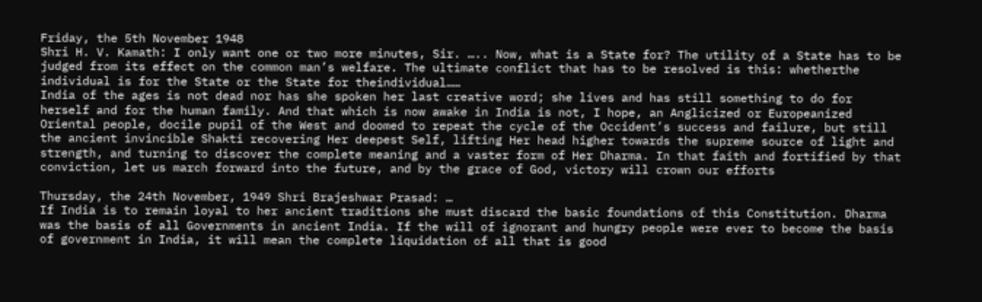Friday, the 5th November 1948
Shri H. V. Kamath: I only want one or two more minutes, Sir. ….. Now, what is a State for? The utility of a State has to be judged from its effect on the common man’s welfare. The ultimate conflict that has to be resolved is this: whetherthe individual is for the State or the State for theindividual……
India of the ages is not dead nor has she spoken her last creative word; she lives and has still something to do for herself and for the human family. And that which is now awake in India is not, I hope, an Anglicized or Europeanized Oriental people, docile pupil of the West and doomed to repeat the cycle of the Occident’s success and failure, but still the ancient invincible Shakti recovering Her deepest Self, lifting Her head higher towards the supreme source of light and strength, and turning to discover the complete meaning and a vaster form of Her Dharma. In that faith and fortified by that conviction, let us march forward into the future, and by the grace of God, victory will crown our efforts

Thursday, the 24th November, 1949 Shri Brajeshwar Prasad: …
If India is to remain loyal to her ancient traditions she must discard the basic foundations of this Constitution. Dharma was the basis of all Governments in ancient India. If the will of ignorant and hungry people were ever to become the basis of government in India, it will mean the complete liquidation of all that is good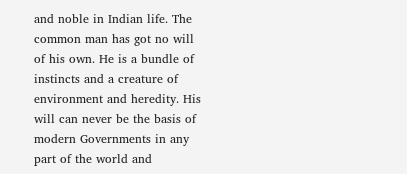and noble in Indian life. The common man has got no will of his own. He is a bundle of instincts and a creature of environment and heredity. His will can never be the basis of modern Governments in any part of the world and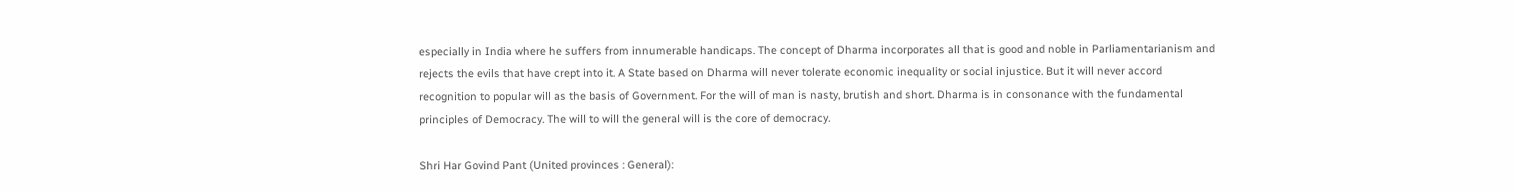especially in India where he suffers from innumerable handicaps. The concept of Dharma incorporates all that is good and noble in Parliamentarianism and rejects the evils that have crept into it. A State based on Dharma will never tolerate economic inequality or social injustice. But it will never accord recognition to popular will as the basis of Government. For the will of man is nasty, brutish and short. Dharma is in consonance with the fundamental principles of Democracy. The will to will the general will is the core of democracy.

Shri Har Govind Pant (United provinces : General):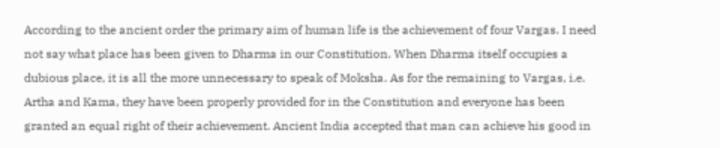According to the ancient order the primary aim of human life is the achievement of four Vargas. I need not say what place has been given to Dharma in our Constitution. When Dharma itself occupies a dubious place, it is all the more unnecessary to speak of Moksha. As for the remaining to Vargas, i.e. Artha and Kama, they have been properly provided for in the Constitution and everyone has been granted an equal right of their achievement. Ancient India accepted that man can achieve his good in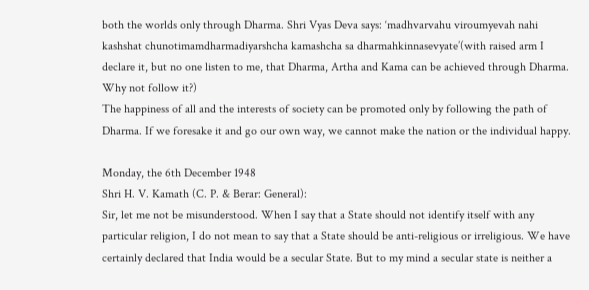both the worlds only through Dharma. Shri Vyas Deva says: ‘madhvarvahu viroumyevah nahi kashshat chunotimamdharmadiyarshcha kamashcha sa dharmahkinnasevyate’(with raised arm I declare it, but no one listen to me, that Dharma, Artha and Kama can be achieved through Dharma. Why not follow it?)
The happiness of all and the interests of society can be promoted only by following the path of Dharma. If we foresake it and go our own way, we cannot make the nation or the individual happy.

Monday, the 6th December 1948
Shri H. V. Kamath (C. P. & Berar: General):
Sir, let me not be misunderstood. When I say that a State should not identify itself with any particular religion, I do not mean to say that a State should be anti-religious or irreligious. We have certainly declared that India would be a secular State. But to my mind a secular state is neither a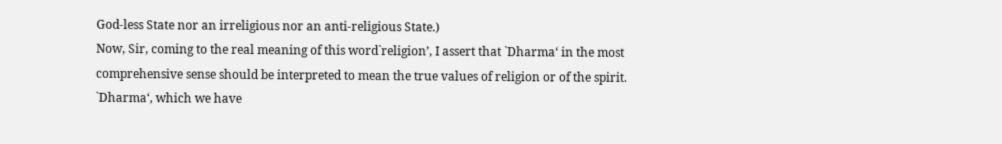God-less State nor an irreligious nor an anti-religious State.)
Now, Sir, coming to the real meaning of this word`religion’, I assert that `Dharma‘ in the most comprehensive sense should be interpreted to mean the true values of religion or of the spirit. `Dharma‘, which we have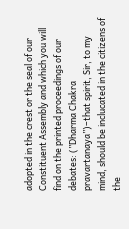adopted in the crest or the seal of our Constituent Assembly and which you will find on the printed proceedings of our debates: (”Dharma Chakra pravartanaya”)–that spirit, Sir, to my mind, should be inclucated in the citizens of the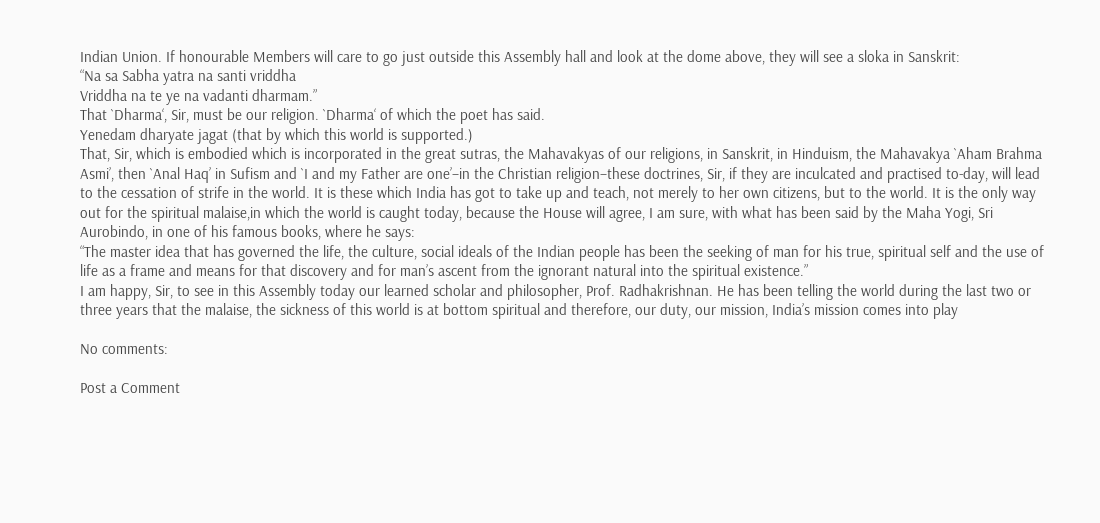Indian Union. If honourable Members will care to go just outside this Assembly hall and look at the dome above, they will see a sloka in Sanskrit:
“Na sa Sabha yatra na santi vriddha
Vriddha na te ye na vadanti dharmam.”
That `Dharma‘, Sir, must be our religion. `Dharma‘ of which the poet has said.
Yenedam dharyate jagat (that by which this world is supported.)
That, Sir, which is embodied which is incorporated in the great sutras, the Mahavakyas of our religions, in Sanskrit, in Hinduism, the Mahavakya `Aham Brahma Asmi’, then `Anal Haq’ in Sufism and `I and my Father are one’–in the Christian religion–these doctrines, Sir, if they are inculcated and practised to-day, will lead to the cessation of strife in the world. It is these which India has got to take up and teach, not merely to her own citizens, but to the world. It is the only way out for the spiritual malaise,in which the world is caught today, because the House will agree, I am sure, with what has been said by the Maha Yogi, Sri Aurobindo, in one of his famous books, where he says:
“The master idea that has governed the life, the culture, social ideals of the Indian people has been the seeking of man for his true, spiritual self and the use of life as a frame and means for that discovery and for man’s ascent from the ignorant natural into the spiritual existence.”
I am happy, Sir, to see in this Assembly today our learned scholar and philosopher, Prof. Radhakrishnan. He has been telling the world during the last two or three years that the malaise, the sickness of this world is at bottom spiritual and therefore, our duty, our mission, India’s mission comes into play

No comments:

Post a Comment